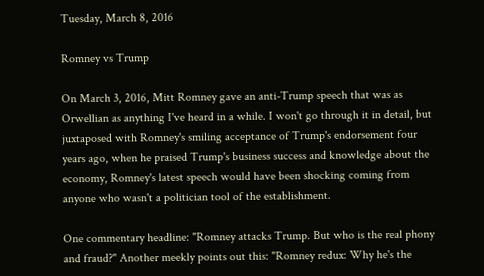Tuesday, March 8, 2016

Romney vs Trump

On March 3, 2016, Mitt Romney gave an anti-Trump speech that was as Orwellian as anything I've heard in a while. I won't go through it in detail, but juxtaposed with Romney's smiling acceptance of Trump's endorsement four years ago, when he praised Trump's business success and knowledge about the economy, Romney's latest speech would have been shocking coming from anyone who wasn't a politician tool of the establishment.

One commentary headline: "Romney attacks Trump. But who is the real phony and fraud?" Another meekly points out this: "Romney redux: Why he's the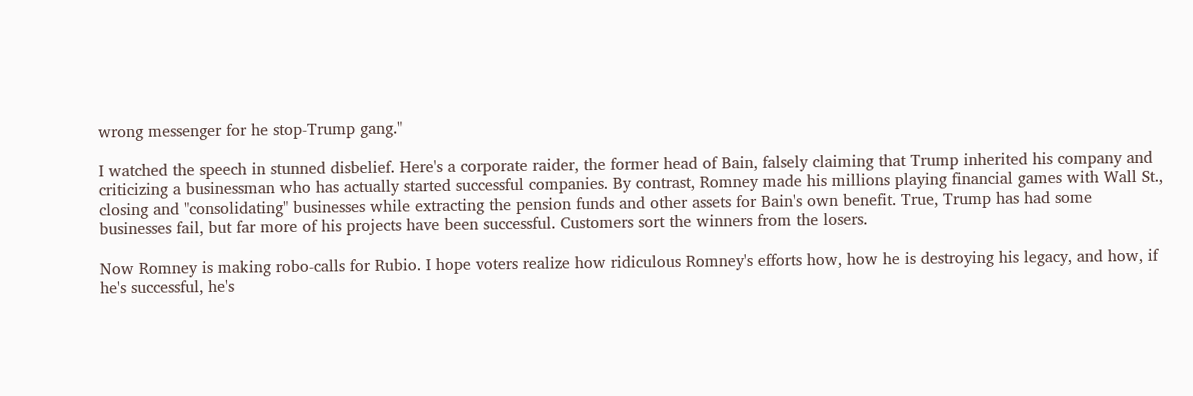wrong messenger for he stop-Trump gang."

I watched the speech in stunned disbelief. Here's a corporate raider, the former head of Bain, falsely claiming that Trump inherited his company and criticizing a businessman who has actually started successful companies. By contrast, Romney made his millions playing financial games with Wall St., closing and "consolidating" businesses while extracting the pension funds and other assets for Bain's own benefit. True, Trump has had some businesses fail, but far more of his projects have been successful. Customers sort the winners from the losers.

Now Romney is making robo-calls for Rubio. I hope voters realize how ridiculous Romney's efforts how, how he is destroying his legacy, and how, if he's successful, he's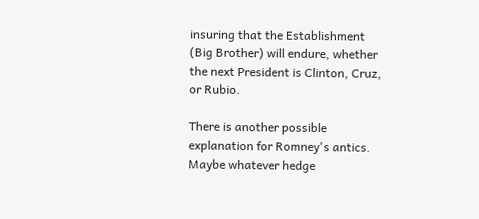insuring that the Establishment (Big Brother) will endure, whether the next President is Clinton, Cruz, or Rubio.

There is another possible explanation for Romney's antics. Maybe whatever hedge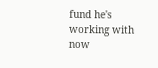fund he's working with now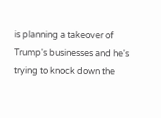is planning a takeover of Trump's businesses and he's trying to knock down the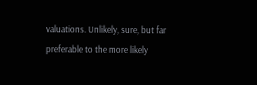valuations. Unlikely, sure, but far preferable to the more likely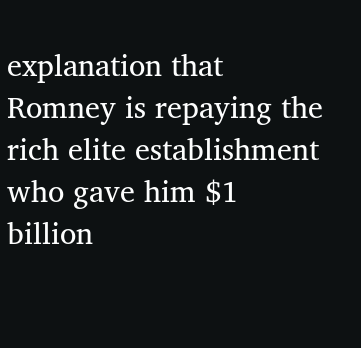explanation that Romney is repaying the rich elite establishment who gave him $1 billion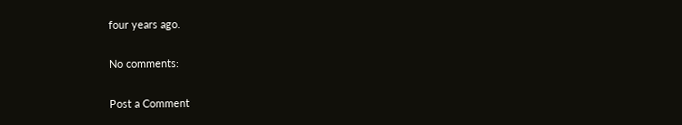four years ago.

No comments:

Post a Comment